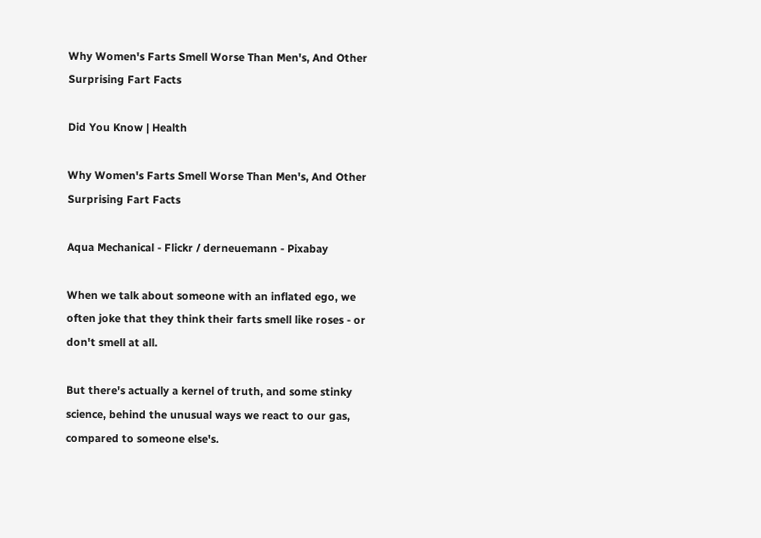Why Women's Farts Smell Worse Than Men's, And Other Surprising Fart Facts

Did You Know | Health

Why Women's Farts Smell Worse Than Men's, And Other Surprising Fart Facts

Aqua Mechanical - Flickr / derneuemann - Pixabay

When we talk about someone with an inflated ego, we often joke that they think their farts smell like roses - or don't smell at all.

But there's actually a kernel of truth, and some stinky science, behind the unusual ways we react to our gas, compared to someone else's.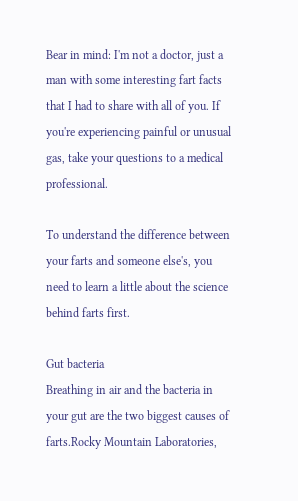Bear in mind: I'm not a doctor, just a man with some interesting fart facts that I had to share with all of you. If you're experiencing painful or unusual gas, take your questions to a medical professional.

To understand the difference between your farts and someone else's, you need to learn a little about the science behind farts first.

Gut bacteria
Breathing in air and the bacteria in your gut are the two biggest causes of farts.Rocky Mountain Laboratories,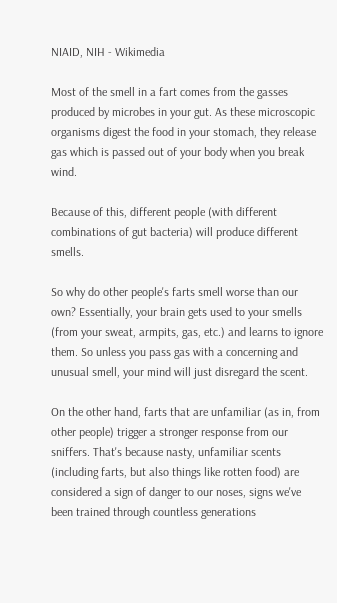NIAID, NIH - Wikimedia

Most of the smell in a fart comes from the gasses produced by microbes in your gut. As these microscopic organisms digest the food in your stomach, they release gas which is passed out of your body when you break wind.

Because of this, different people (with different combinations of gut bacteria) will produce different smells.

So why do other people's farts smell worse than our own? Essentially, your brain gets used to your smells (from your sweat, armpits, gas, etc.) and learns to ignore them. So unless you pass gas with a concerning and unusual smell, your mind will just disregard the scent.

On the other hand, farts that are unfamiliar (as in, from other people) trigger a stronger response from our sniffers. That's because nasty, unfamiliar scents (including farts, but also things like rotten food) are considered a sign of danger to our noses, signs we've been trained through countless generations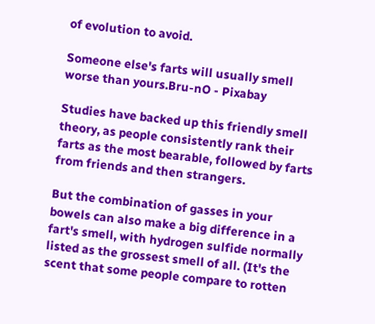of evolution to avoid.

Someone else's farts will usually smell worse than yours.Bru-nO - Pixabay

Studies have backed up this friendly smell theory, as people consistently rank their farts as the most bearable, followed by farts from friends and then strangers.

But the combination of gasses in your bowels can also make a big difference in a fart's smell, with hydrogen sulfide normally listed as the grossest smell of all. (It's the scent that some people compare to rotten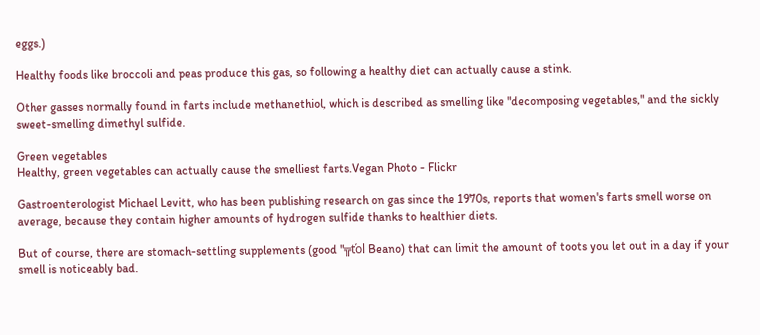eggs.)

Healthy foods like broccoli and peas produce this gas, so following a healthy diet can actually cause a stink.

Other gasses normally found in farts include methanethiol, which is described as smelling like "decomposing vegetables," and the sickly sweet-smelling dimethyl sulfide.

Green vegetables
Healthy, green vegetables can actually cause the smelliest farts.Vegan Photo - Flickr

Gastroenterologist Michael Levitt, who has been publishing research on gas since the 1970s, reports that women's farts smell worse on average, because they contain higher amounts of hydrogen sulfide thanks to healthier diets.

But of course, there are stomach-settling supplements (good "╦ťol Beano) that can limit the amount of toots you let out in a day if your smell is noticeably bad.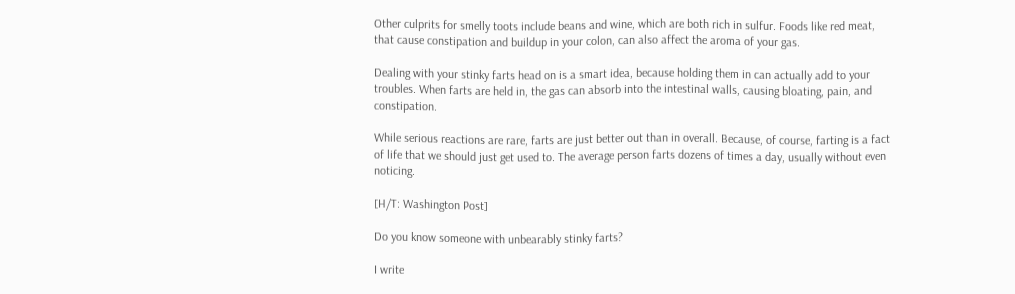Other culprits for smelly toots include beans and wine, which are both rich in sulfur. Foods like red meat, that cause constipation and buildup in your colon, can also affect the aroma of your gas.

Dealing with your stinky farts head on is a smart idea, because holding them in can actually add to your troubles. When farts are held in, the gas can absorb into the intestinal walls, causing bloating, pain, and constipation.

While serious reactions are rare, farts are just better out than in overall. Because, of course, farting is a fact of life that we should just get used to. The average person farts dozens of times a day, usually without even noticing.

[H/T: Washington Post]

Do you know someone with unbearably stinky farts?

I write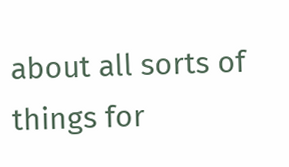about all sorts of things for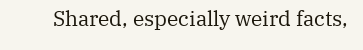Shared, especially weird facts,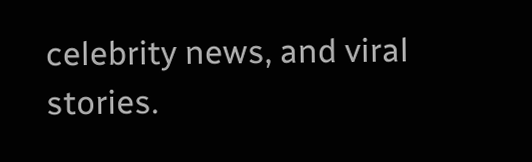celebrity news, and viral stories.